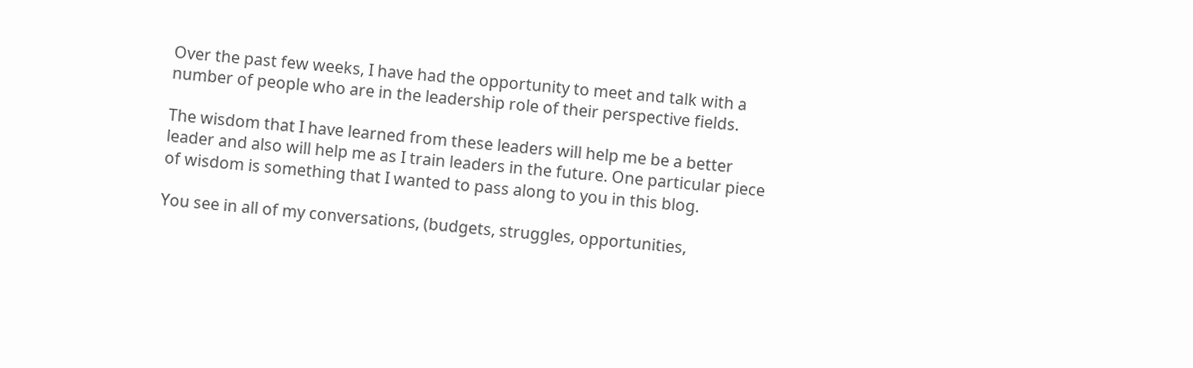Over the past few weeks, I have had the opportunity to meet and talk with a number of people who are in the leadership role of their perspective fields.

The wisdom that I have learned from these leaders will help me be a better leader and also will help me as I train leaders in the future. One particular piece of wisdom is something that I wanted to pass along to you in this blog.

You see in all of my conversations, (budgets, struggles, opportunities,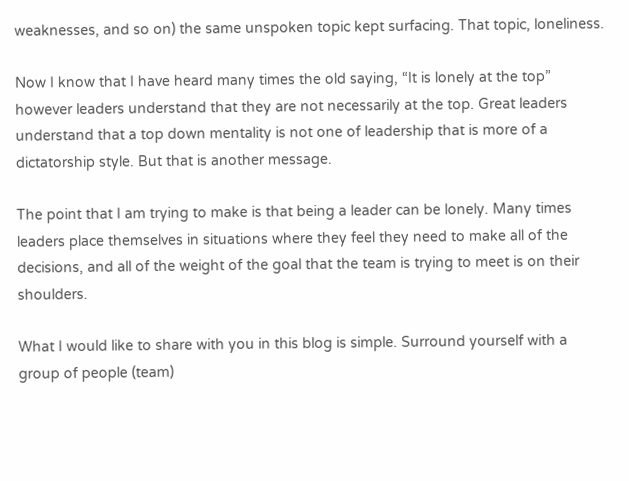weaknesses, and so on) the same unspoken topic kept surfacing. That topic, loneliness.

Now I know that I have heard many times the old saying, “It is lonely at the top” however leaders understand that they are not necessarily at the top. Great leaders understand that a top down mentality is not one of leadership that is more of a dictatorship style. But that is another message.

The point that I am trying to make is that being a leader can be lonely. Many times leaders place themselves in situations where they feel they need to make all of the decisions, and all of the weight of the goal that the team is trying to meet is on their shoulders.

What I would like to share with you in this blog is simple. Surround yourself with a group of people (team)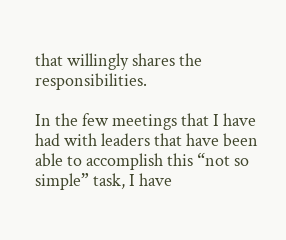that willingly shares the responsibilities.

In the few meetings that I have had with leaders that have been able to accomplish this “not so simple” task, I have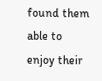found them able to enjoy their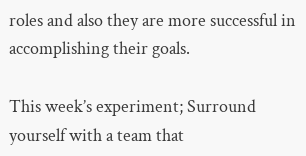roles and also they are more successful in accomplishing their goals.

This week’s experiment; Surround yourself with a team that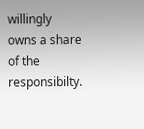willingly owns a share of the responsibilty.